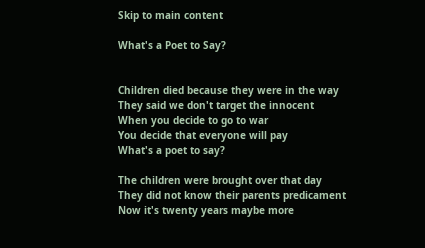Skip to main content

What's a Poet to Say?


Children died because they were in the way
They said we don't target the innocent
When you decide to go to war
You decide that everyone will pay
What's a poet to say?

The children were brought over that day
They did not know their parents predicament
Now it's twenty years maybe more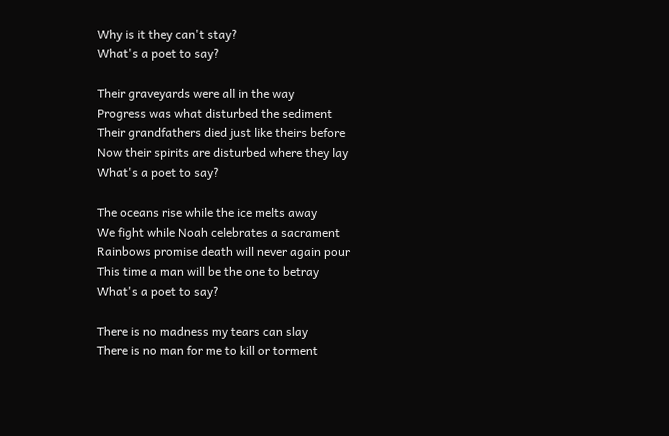Why is it they can't stay?
What's a poet to say?

Their graveyards were all in the way
Progress was what disturbed the sediment
Their grandfathers died just like theirs before
Now their spirits are disturbed where they lay
What's a poet to say?

The oceans rise while the ice melts away
We fight while Noah celebrates a sacrament
Rainbows promise death will never again pour
This time a man will be the one to betray
What's a poet to say?

There is no madness my tears can slay
There is no man for me to kill or torment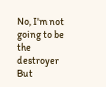No, I'm not going to be the destroyer
But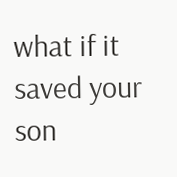what if it saved your son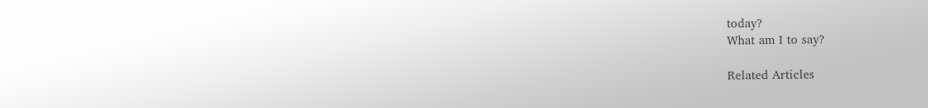today?
What am I to say?

Related Articles